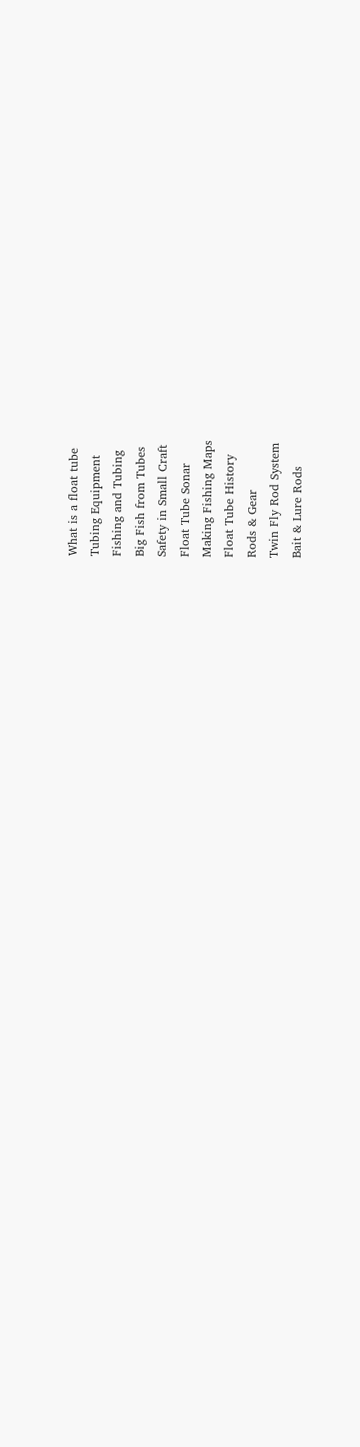What is a float tube
Tubing Equipment
Fishing and Tubing
Big Fish from Tubes
Safety in Small Craft
Float Tube Sonar
Making Fishing Maps
Float Tube History
Rods & Gear
Twin Fly Rod System
Bait & Lure Rods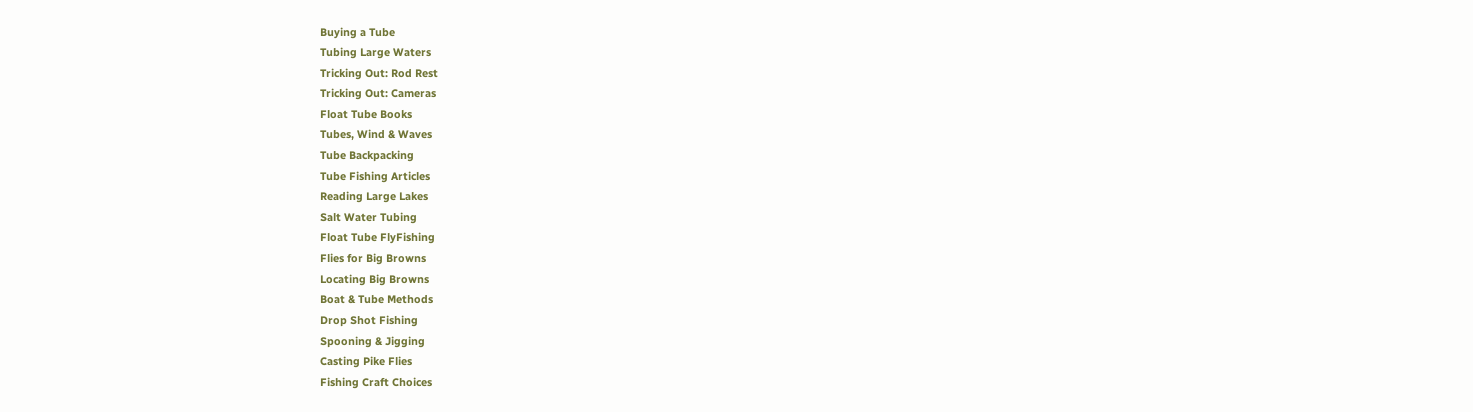Buying a Tube
Tubing Large Waters
Tricking Out: Rod Rest
Tricking Out: Cameras
Float Tube Books
Tubes, Wind & Waves
Tube Backpacking
Tube Fishing Articles
Reading Large Lakes
Salt Water Tubing
Float Tube FlyFishing
Flies for Big Browns
Locating Big Browns
Boat & Tube Methods
Drop Shot Fishing
Spooning & Jigging
Casting Pike Flies
Fishing Craft Choices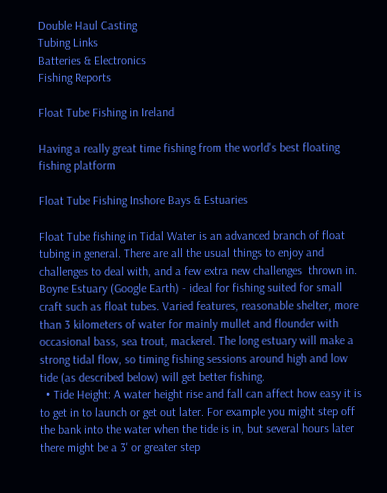Double Haul Casting
Tubing Links
Batteries & Electronics
Fishing Reports

Float Tube Fishing in Ireland

Having a really great time fishing from the world's best floating fishing platform

Float Tube Fishing Inshore Bays & Estuaries

Float Tube fishing in Tidal Water is an advanced branch of float tubing in general. There are all the usual things to enjoy and challenges to deal with, and a few extra new challenges  thrown in. Boyne Estuary (Google Earth) - ideal for fishing suited for small craft such as float tubes. Varied features, reasonable shelter, more than 3 kilometers of water for mainly mullet and flounder with occasional bass, sea trout, mackerel. The long estuary will make a strong tidal flow, so timing fishing sessions around high and low tide (as described below) will get better fishing.
  • Tide Height: A water height rise and fall can affect how easy it is to get in to launch or get out later. For example you might step off the bank into the water when the tide is in, but several hours later there might be a 3' or greater step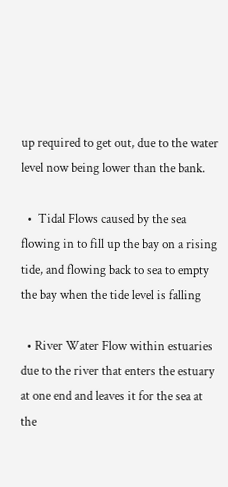up required to get out, due to the water level now being lower than the bank.

  •  Tidal Flows caused by the sea flowing in to fill up the bay on a rising tide, and flowing back to sea to empty the bay when the tide level is falling

  • River Water Flow within estuaries due to the river that enters the estuary at one end and leaves it for the sea at the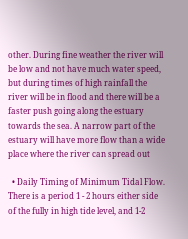other. During fine weather the river will be low and not have much water speed, but during times of high rainfall the river will be in flood and there will be a faster push going along the estuary towards the sea. A narrow part of the estuary will have more flow than a wide place where the river can spread out

  • Daily Timing of Minimum Tidal Flow. There is a period 1 - 2 hours either side of the fully in high tide level, and 1-2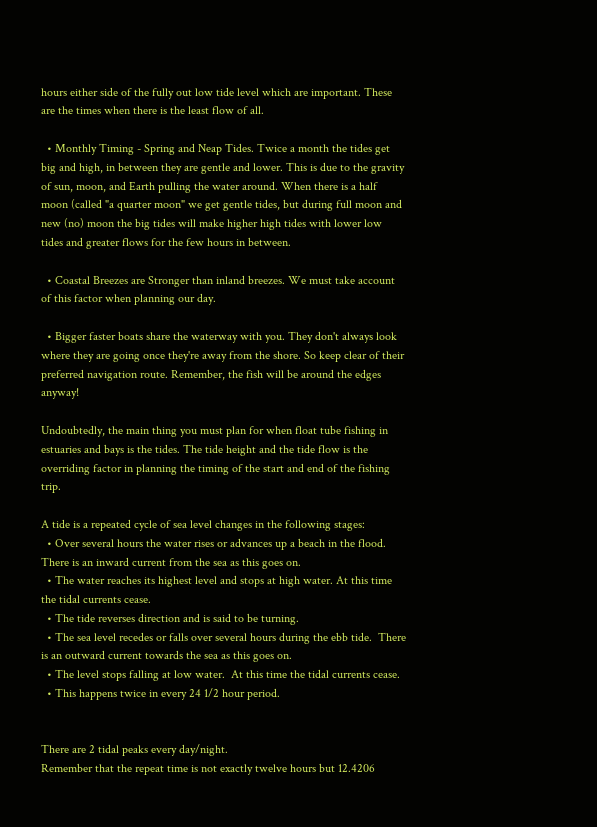hours either side of the fully out low tide level which are important. These are the times when there is the least flow of all.

  • Monthly Timing - Spring and Neap Tides. Twice a month the tides get big and high, in between they are gentle and lower. This is due to the gravity of sun, moon, and Earth pulling the water around. When there is a half moon (called "a quarter moon" we get gentle tides, but during full moon and new (no) moon the big tides will make higher high tides with lower low tides and greater flows for the few hours in between.

  • Coastal Breezes are Stronger than inland breezes. We must take account of this factor when planning our day.

  • Bigger faster boats share the waterway with you. They don't always look where they are going once they're away from the shore. So keep clear of their preferred navigation route. Remember, the fish will be around the edges anyway!

Undoubtedly, the main thing you must plan for when float tube fishing in estuaries and bays is the tides. The tide height and the tide flow is the overriding factor in planning the timing of the start and end of the fishing trip.

A tide is a repeated cycle of sea level changes in the following stages:
  • Over several hours the water rises or advances up a beach in the flood. There is an inward current from the sea as this goes on.
  • The water reaches its highest level and stops at high water. At this time the tidal currents cease.
  • The tide reverses direction and is said to be turning.
  • The sea level recedes or falls over several hours during the ebb tide.  There is an outward current towards the sea as this goes on.
  • The level stops falling at low water.  At this time the tidal currents cease.
  • This happens twice in every 24 1/2 hour period.


There are 2 tidal peaks every day/night.
Remember that the repeat time is not exactly twelve hours but 12.4206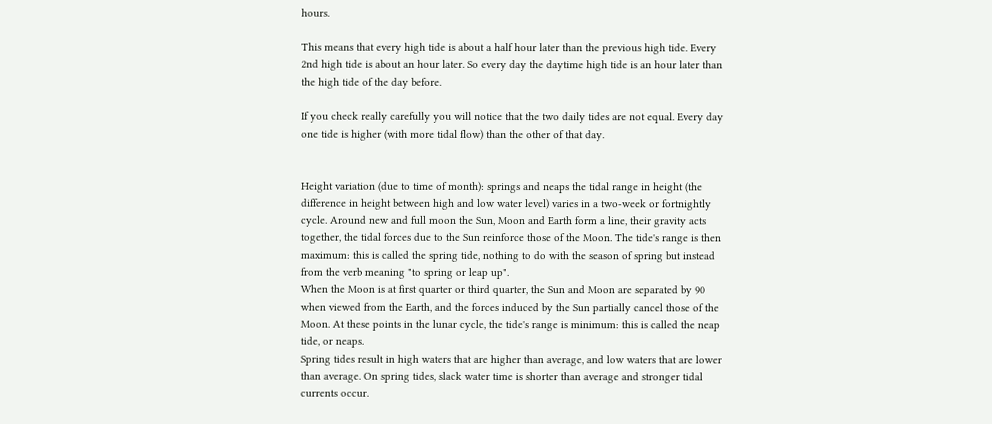hours.

This means that every high tide is about a half hour later than the previous high tide. Every 2nd high tide is about an hour later. So every day the daytime high tide is an hour later than the high tide of the day before.

If you check really carefully you will notice that the two daily tides are not equal. Every day one tide is higher (with more tidal flow) than the other of that day.


Height variation (due to time of month): springs and neaps the tidal range in height (the difference in height between high and low water level) varies in a two-week or fortnightly cycle. Around new and full moon the Sun, Moon and Earth form a line, their gravity acts together, the tidal forces due to the Sun reinforce those of the Moon. The tide's range is then maximum: this is called the spring tide, nothing to do with the season of spring but instead from the verb meaning "to spring or leap up".
When the Moon is at first quarter or third quarter, the Sun and Moon are separated by 90 when viewed from the Earth, and the forces induced by the Sun partially cancel those of the Moon. At these points in the lunar cycle, the tide's range is minimum: this is called the neap tide, or neaps.
Spring tides result in high waters that are higher than average, and low waters that are lower than average. On spring tides, slack water time is shorter than average and stronger tidal currents occur.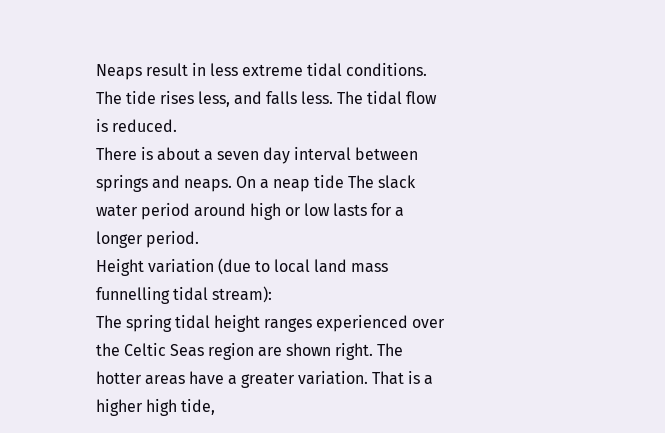Neaps result in less extreme tidal conditions. The tide rises less, and falls less. The tidal flow is reduced.
There is about a seven day interval between springs and neaps. On a neap tide The slack water period around high or low lasts for a longer period.
Height variation (due to local land mass funnelling tidal stream):
The spring tidal height ranges experienced over the Celtic Seas region are shown right. The hotter areas have a greater variation. That is a higher high tide,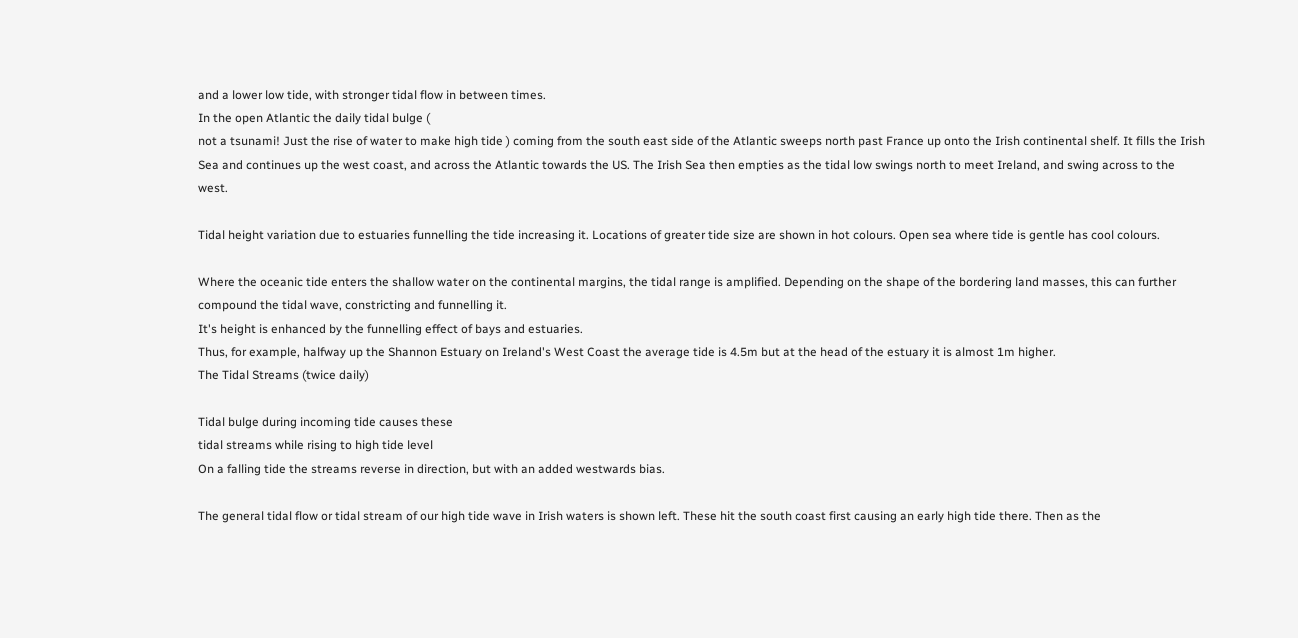and a lower low tide, with stronger tidal flow in between times.
In the open Atlantic the daily tidal bulge (
not a tsunami! Just the rise of water to make high tide ) coming from the south east side of the Atlantic sweeps north past France up onto the Irish continental shelf. It fills the Irish Sea and continues up the west coast, and across the Atlantic towards the US. The Irish Sea then empties as the tidal low swings north to meet Ireland, and swing across to the west.

Tidal height variation due to estuaries funnelling the tide increasing it. Locations of greater tide size are shown in hot colours. Open sea where tide is gentle has cool colours.

Where the oceanic tide enters the shallow water on the continental margins, the tidal range is amplified. Depending on the shape of the bordering land masses, this can further compound the tidal wave, constricting and funnelling it.
It's height is enhanced by the funnelling effect of bays and estuaries.
Thus, for example, halfway up the Shannon Estuary on Ireland's West Coast the average tide is 4.5m but at the head of the estuary it is almost 1m higher.
The Tidal Streams (twice daily)

Tidal bulge during incoming tide causes these
tidal streams while rising to high tide level
On a falling tide the streams reverse in direction, but with an added westwards bias.

The general tidal flow or tidal stream of our high tide wave in Irish waters is shown left. These hit the south coast first causing an early high tide there. Then as the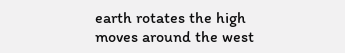earth rotates the high moves around the west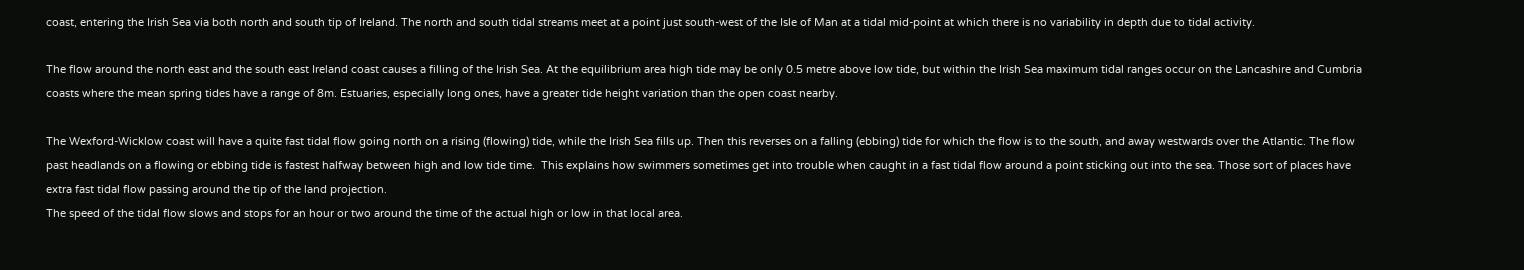coast, entering the Irish Sea via both north and south tip of Ireland. The north and south tidal streams meet at a point just south-west of the Isle of Man at a tidal mid-point at which there is no variability in depth due to tidal activity.

The flow around the north east and the south east Ireland coast causes a filling of the Irish Sea. At the equilibrium area high tide may be only 0.5 metre above low tide, but within the Irish Sea maximum tidal ranges occur on the Lancashire and Cumbria coasts where the mean spring tides have a range of 8m. Estuaries, especially long ones, have a greater tide height variation than the open coast nearby.

The Wexford-Wicklow coast will have a quite fast tidal flow going north on a rising (flowing) tide, while the Irish Sea fills up. Then this reverses on a falling (ebbing) tide for which the flow is to the south, and away westwards over the Atlantic. The flow past headlands on a flowing or ebbing tide is fastest halfway between high and low tide time.  This explains how swimmers sometimes get into trouble when caught in a fast tidal flow around a point sticking out into the sea. Those sort of places have extra fast tidal flow passing around the tip of the land projection.
The speed of the tidal flow slows and stops for an hour or two around the time of the actual high or low in that local area.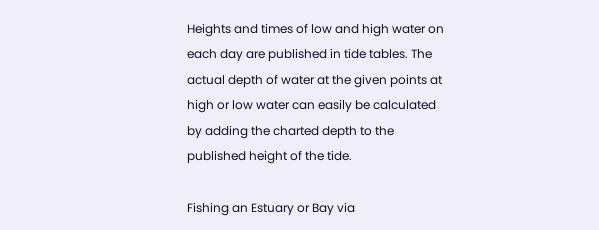Heights and times of low and high water on each day are published in tide tables. The actual depth of water at the given points at high or low water can easily be calculated by adding the charted depth to the published height of the tide.

Fishing an Estuary or Bay via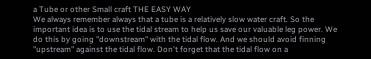a Tube or other Small craft THE EASY WAY
We always remember always that a tube is a relatively slow water craft. So the important idea is to use the tidal stream to help us save our valuable leg power. We do this by going "downstream" with the tidal flow. And we should avoid finning "upstream" against the tidal flow. Don't forget that the tidal flow on a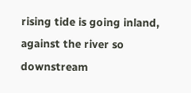rising tide is going inland, against the river so downstream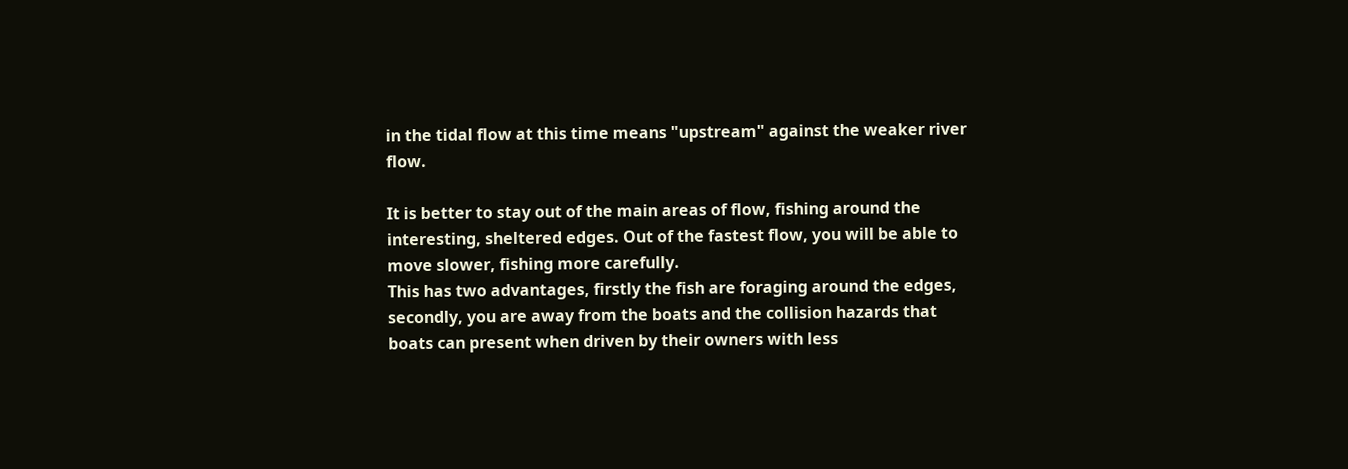in the tidal flow at this time means "upstream" against the weaker river flow.

It is better to stay out of the main areas of flow, fishing around the interesting, sheltered edges. Out of the fastest flow, you will be able to move slower, fishing more carefully.
This has two advantages, firstly the fish are foraging around the edges, secondly, you are away from the boats and the collision hazards that boats can present when driven by their owners with less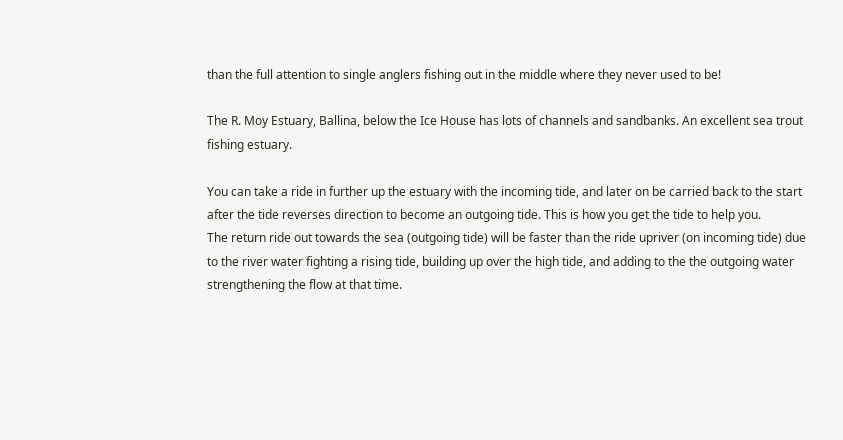than the full attention to single anglers fishing out in the middle where they never used to be!

The R. Moy Estuary, Ballina, below the Ice House has lots of channels and sandbanks. An excellent sea trout fishing estuary.

You can take a ride in further up the estuary with the incoming tide, and later on be carried back to the start after the tide reverses direction to become an outgoing tide. This is how you get the tide to help you.
The return ride out towards the sea (outgoing tide) will be faster than the ride upriver (on incoming tide) due to the river water fighting a rising tide, building up over the high tide, and adding to the the outgoing water strengthening the flow at that time.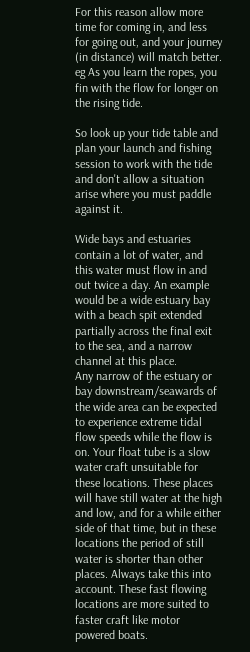For this reason allow more time for coming in, and less for going out, and your journey (in distance) will match better. eg As you learn the ropes, you fin with the flow for longer on the rising tide.

So look up your tide table and plan your launch and fishing session to work with the tide and don't allow a situation arise where you must paddle against it.

Wide bays and estuaries contain a lot of water, and this water must flow in and out twice a day. An example would be a wide estuary bay with a beach spit extended partially across the final exit to the sea, and a narrow channel at this place.
Any narrow of the estuary or bay downstream/seawards of the wide area can be expected to experience extreme tidal flow speeds while the flow is on. Your float tube is a slow water craft unsuitable for these locations. These places will have still water at the high and low, and for a while either side of that time, but in these locations the period of still water is shorter than other places. Always take this into account. These fast flowing locations are more suited to faster craft like motor powered boats.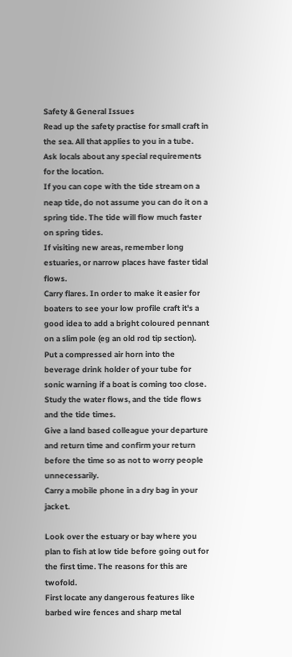Safety & General Issues
Read up the safety practise for small craft in the sea. All that applies to you in a tube.
Ask locals about any special requirements for the location.
If you can cope with the tide stream on a neap tide, do not assume you can do it on a spring tide. The tide will flow much faster on spring tides.
If visiting new areas, remember long estuaries, or narrow places have faster tidal flows.
Carry flares. In order to make it easier for boaters to see your low profile craft it's a good idea to add a bright coloured pennant on a slim pole (eg an old rod tip section).
Put a compressed air horn into the beverage drink holder of your tube for sonic warning if a boat is coming too close. Study the water flows, and the tide flows and the tide times.
Give a land based colleague your departure and return time and confirm your return before the time so as not to worry people unnecessarily.
Carry a mobile phone in a dry bag in your jacket.

Look over the estuary or bay where you plan to fish at low tide before going out for the first time. The reasons for this are twofold.
First locate any dangerous features like barbed wire fences and sharp metal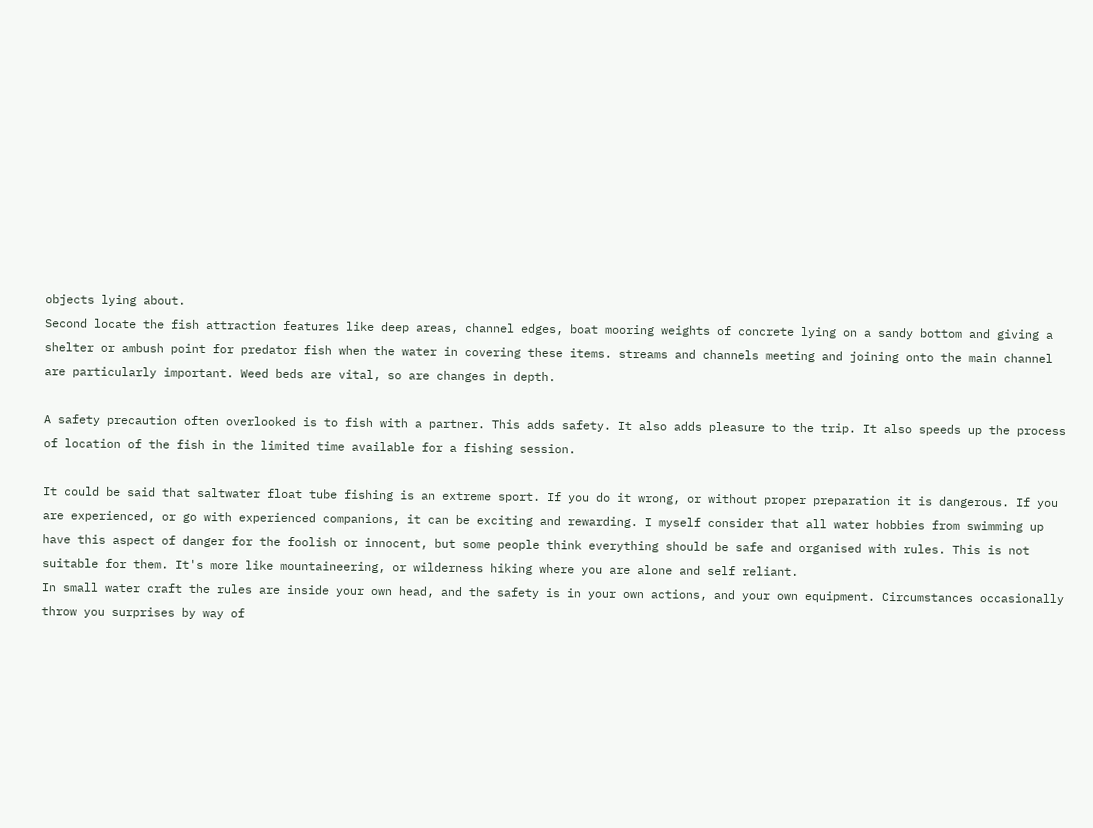objects lying about.
Second locate the fish attraction features like deep areas, channel edges, boat mooring weights of concrete lying on a sandy bottom and giving a shelter or ambush point for predator fish when the water in covering these items. streams and channels meeting and joining onto the main channel are particularly important. Weed beds are vital, so are changes in depth.

A safety precaution often overlooked is to fish with a partner. This adds safety. It also adds pleasure to the trip. It also speeds up the process of location of the fish in the limited time available for a fishing session.

It could be said that saltwater float tube fishing is an extreme sport. If you do it wrong, or without proper preparation it is dangerous. If you are experienced, or go with experienced companions, it can be exciting and rewarding. I myself consider that all water hobbies from swimming up have this aspect of danger for the foolish or innocent, but some people think everything should be safe and organised with rules. This is not suitable for them. It's more like mountaineering, or wilderness hiking where you are alone and self reliant.
In small water craft the rules are inside your own head, and the safety is in your own actions, and your own equipment. Circumstances occasionally throw you surprises by way of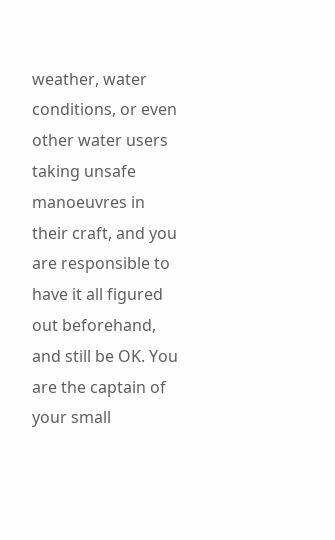weather, water conditions, or even other water users taking unsafe manoeuvres in their craft, and you are responsible to have it all figured out beforehand, and still be OK. You are the captain of your small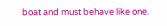boat and must behave like one.